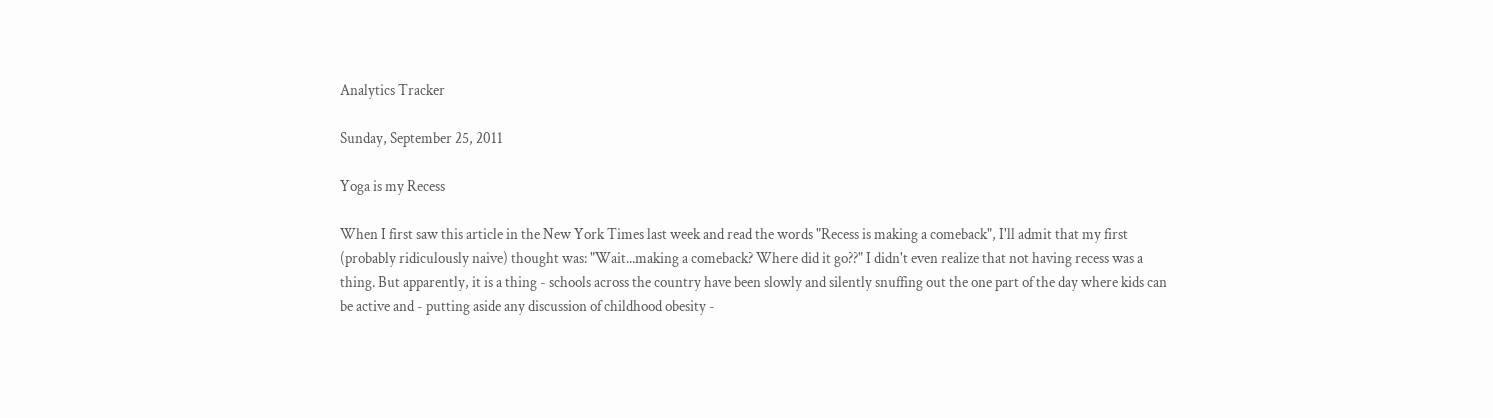Analytics Tracker

Sunday, September 25, 2011

Yoga is my Recess

When I first saw this article in the New York Times last week and read the words "Recess is making a comeback", I'll admit that my first (probably ridiculously naive) thought was: "Wait...making a comeback? Where did it go??" I didn't even realize that not having recess was a thing. But apparently, it is a thing - schools across the country have been slowly and silently snuffing out the one part of the day where kids can be active and - putting aside any discussion of childhood obesity -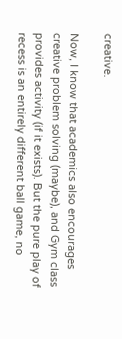creative.

Now, I know that academics also encourages creative problem solving (maybe), and Gym class provides activity (if it exists). But the pure play of recess is an entirely different ball game, no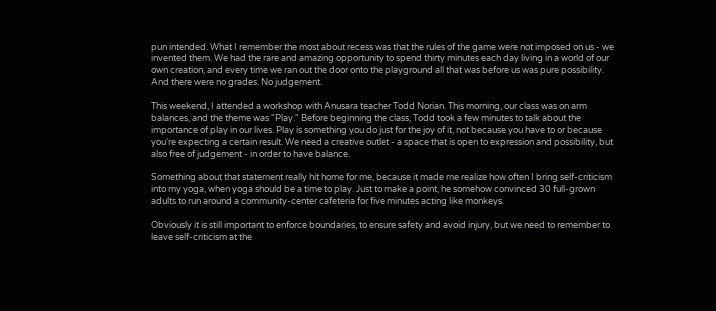pun intended. What I remember the most about recess was that the rules of the game were not imposed on us - we invented them. We had the rare and amazing opportunity to spend thirty minutes each day living in a world of our own creation, and every time we ran out the door onto the playground all that was before us was pure possibility. And there were no grades. No judgement.

This weekend, I attended a workshop with Anusara teacher Todd Norian. This morning, our class was on arm balances, and the theme was "Play." Before beginning the class, Todd took a few minutes to talk about the importance of play in our lives. Play is something you do just for the joy of it, not because you have to or because you're expecting a certain result. We need a creative outlet - a space that is open to expression and possibility, but also free of judgement - in order to have balance.

Something about that statement really hit home for me, because it made me realize how often I bring self-criticism into my yoga, when yoga should be a time to play. Just to make a point, he somehow convinced 30 full-grown adults to run around a community-center cafeteria for five minutes acting like monkeys.

Obviously it is still important to enforce boundaries, to ensure safety and avoid injury, but we need to remember to leave self-criticism at the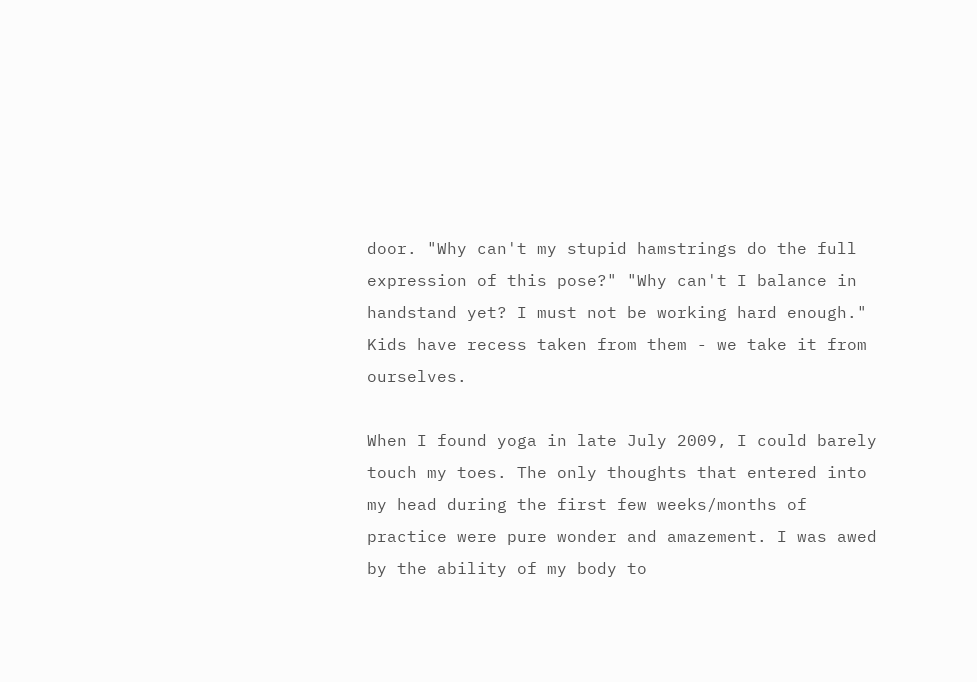door. "Why can't my stupid hamstrings do the full expression of this pose?" "Why can't I balance in handstand yet? I must not be working hard enough." Kids have recess taken from them - we take it from ourselves.

When I found yoga in late July 2009, I could barely touch my toes. The only thoughts that entered into my head during the first few weeks/months of practice were pure wonder and amazement. I was awed by the ability of my body to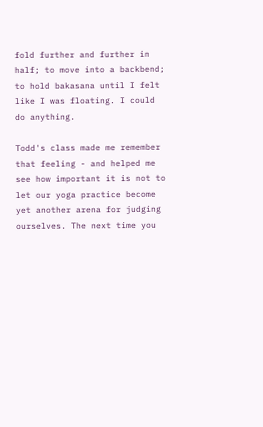fold further and further in half; to move into a backbend; to hold bakasana until I felt like I was floating. I could do anything.

Todd's class made me remember that feeling - and helped me see how important it is not to let our yoga practice become yet another arena for judging ourselves. The next time you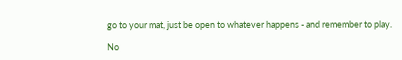go to your mat, just be open to whatever happens - and remember to play.

No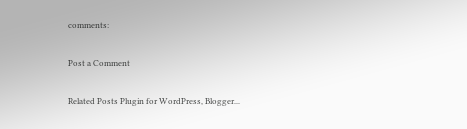comments:

Post a Comment

Related Posts Plugin for WordPress, Blogger...